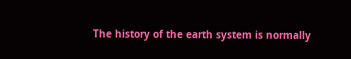The history of the earth system is normally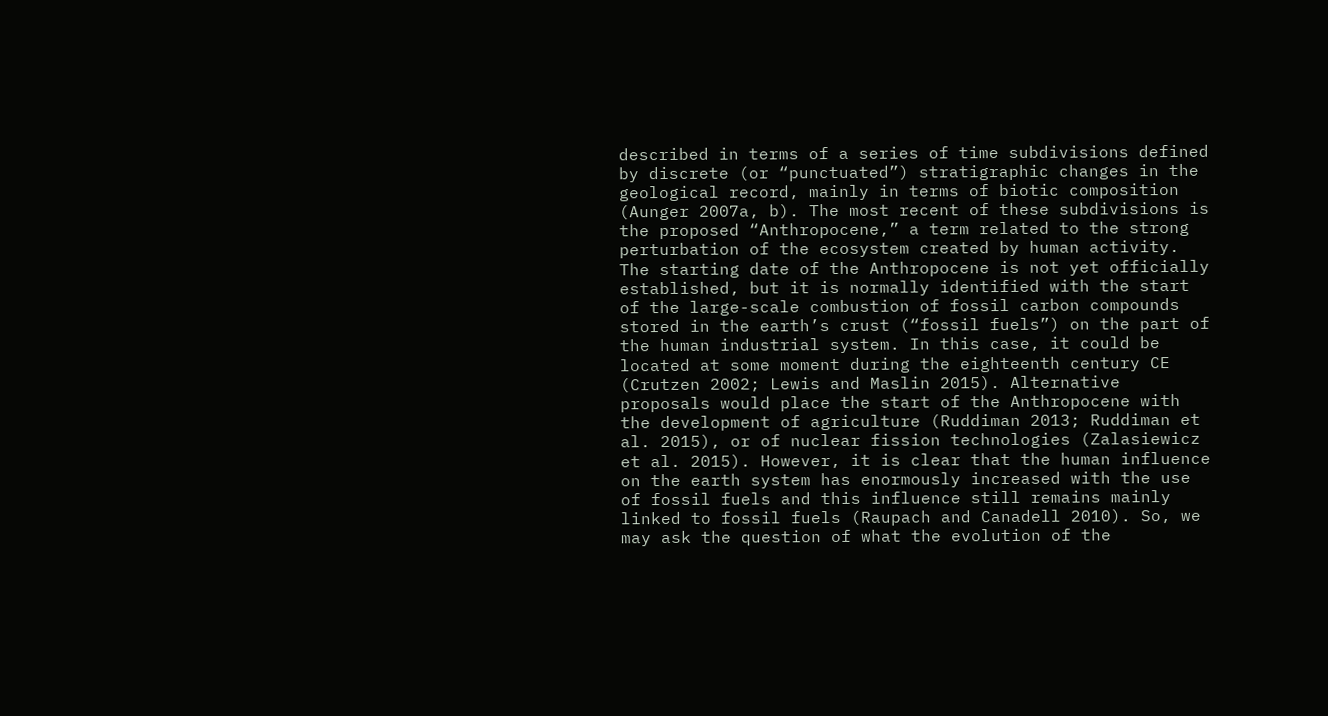described in terms of a series of time subdivisions defined by discrete (or “punctuated”) stratigraphic changes in the geological record, mainly in terms of biotic composition (Aunger 2007a, b). The most recent of these subdivisions is the proposed “Anthropocene,” a term related to the strong perturbation of the ecosystem created by human activity. The starting date of the Anthropocene is not yet officially established, but it is normally identified with the start of the large-scale combustion of fossil carbon compounds stored in the earth’s crust (“fossil fuels”) on the part of the human industrial system. In this case, it could be located at some moment during the eighteenth century CE (Crutzen 2002; Lewis and Maslin 2015). Alternative proposals would place the start of the Anthropocene with the development of agriculture (Ruddiman 2013; Ruddiman et al. 2015), or of nuclear fission technologies (Zalasiewicz et al. 2015). However, it is clear that the human influence on the earth system has enormously increased with the use of fossil fuels and this influence still remains mainly linked to fossil fuels (Raupach and Canadell 2010). So, we may ask the question of what the evolution of the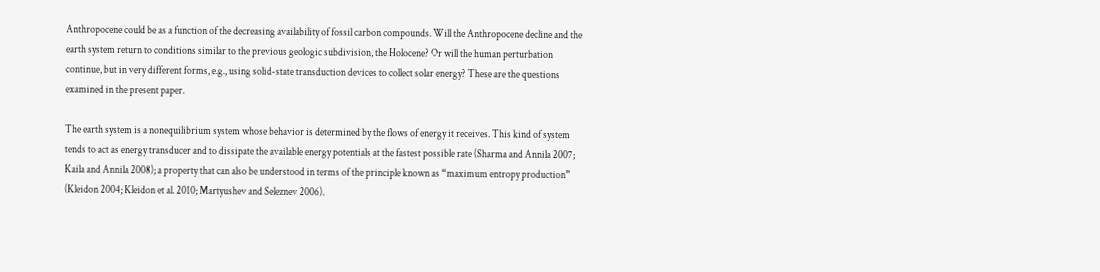Anthropocene could be as a function of the decreasing availability of fossil carbon compounds. Will the Anthropocene decline and the earth system return to conditions similar to the previous geologic subdivision, the Holocene? Or will the human perturbation continue, but in very different forms, e.g., using solid-state transduction devices to collect solar energy? These are the questions examined in the present paper.

The earth system is a nonequilibrium system whose behavior is determined by the flows of energy it receives. This kind of system tends to act as energy transducer and to dissipate the available energy potentials at the fastest possible rate (Sharma and Annila 2007; Kaila and Annila 2008); a property that can also be understood in terms of the principle known as “maximum entropy production” (Kleidon 2004; Kleidon et al. 2010; Martyushev and Seleznev 2006).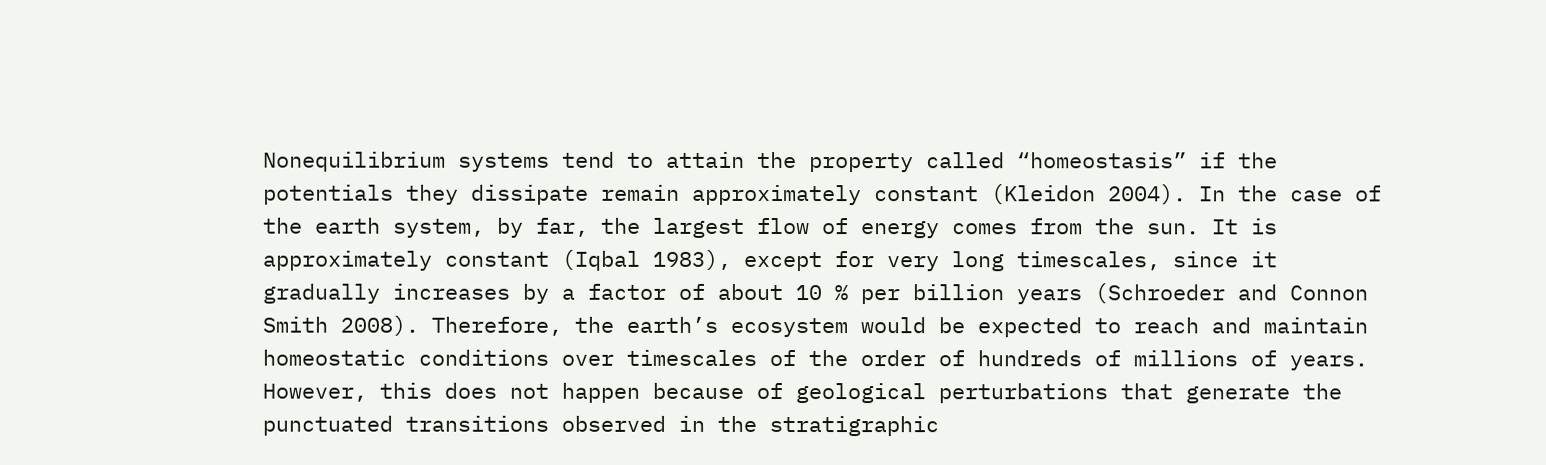Nonequilibrium systems tend to attain the property called “homeostasis” if the potentials they dissipate remain approximately constant (Kleidon 2004). In the case of the earth system, by far, the largest flow of energy comes from the sun. It is approximately constant (Iqbal 1983), except for very long timescales, since it gradually increases by a factor of about 10 % per billion years (Schroeder and Connon Smith 2008). Therefore, the earth’s ecosystem would be expected to reach and maintain homeostatic conditions over timescales of the order of hundreds of millions of years. However, this does not happen because of geological perturbations that generate the punctuated transitions observed in the stratigraphic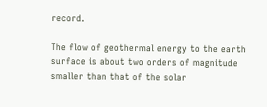record.

The flow of geothermal energy to the earth surface is about two orders of magnitude smaller than that of the solar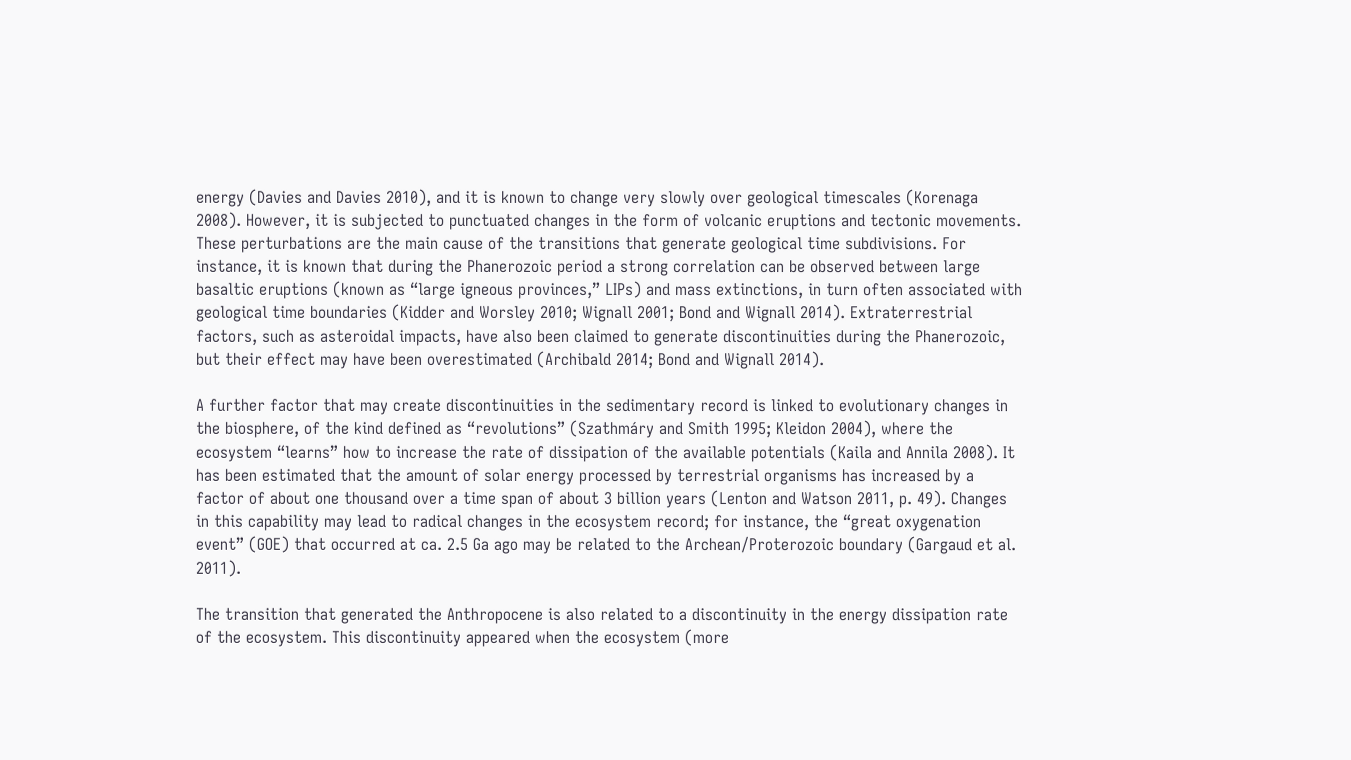energy (Davies and Davies 2010), and it is known to change very slowly over geological timescales (Korenaga 2008). However, it is subjected to punctuated changes in the form of volcanic eruptions and tectonic movements. These perturbations are the main cause of the transitions that generate geological time subdivisions. For instance, it is known that during the Phanerozoic period a strong correlation can be observed between large basaltic eruptions (known as “large igneous provinces,” LIPs) and mass extinctions, in turn often associated with geological time boundaries (Kidder and Worsley 2010; Wignall 2001; Bond and Wignall 2014). Extraterrestrial factors, such as asteroidal impacts, have also been claimed to generate discontinuities during the Phanerozoic, but their effect may have been overestimated (Archibald 2014; Bond and Wignall 2014).

A further factor that may create discontinuities in the sedimentary record is linked to evolutionary changes in the biosphere, of the kind defined as “revolutions” (Szathmáry and Smith 1995; Kleidon 2004), where the ecosystem “learns” how to increase the rate of dissipation of the available potentials (Kaila and Annila 2008). It has been estimated that the amount of solar energy processed by terrestrial organisms has increased by a factor of about one thousand over a time span of about 3 billion years (Lenton and Watson 2011, p. 49). Changes in this capability may lead to radical changes in the ecosystem record; for instance, the “great oxygenation event” (GOE) that occurred at ca. 2.5 Ga ago may be related to the Archean/Proterozoic boundary (Gargaud et al. 2011).

The transition that generated the Anthropocene is also related to a discontinuity in the energy dissipation rate of the ecosystem. This discontinuity appeared when the ecosystem (more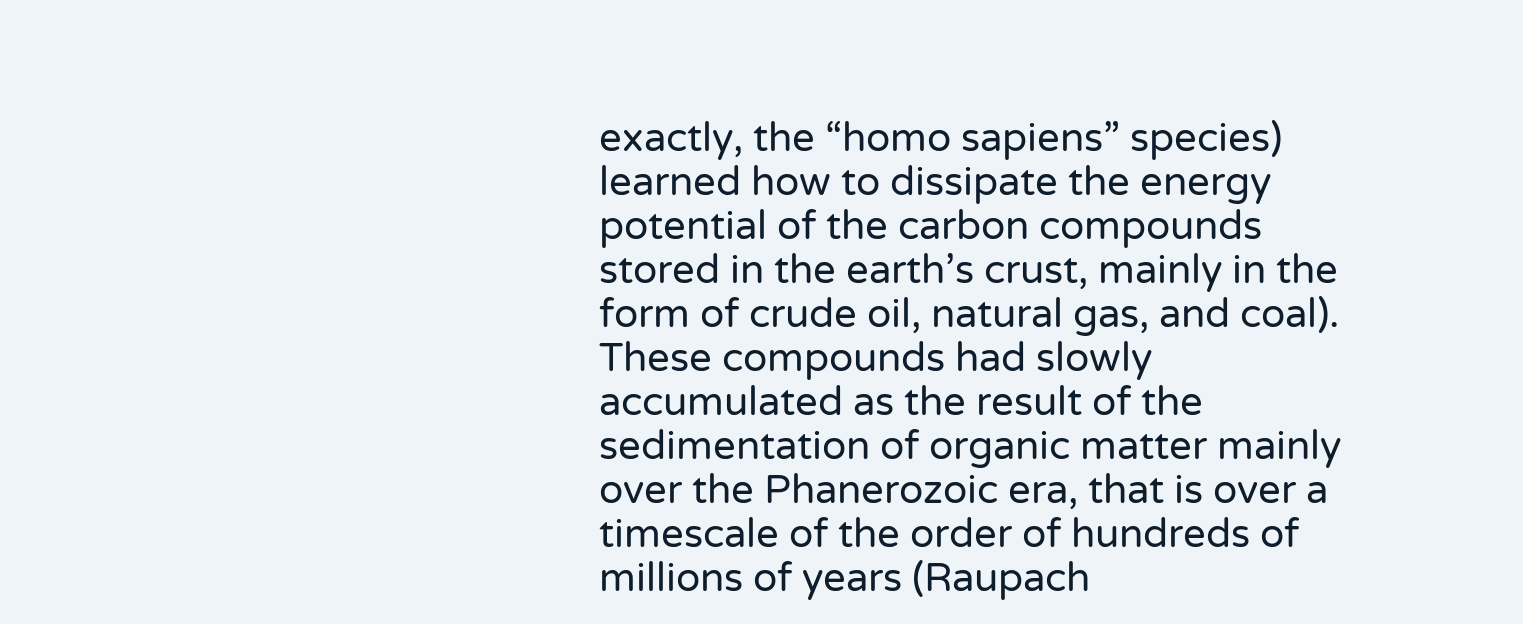exactly, the “homo sapiens” species) learned how to dissipate the energy potential of the carbon compounds stored in the earth’s crust, mainly in the form of crude oil, natural gas, and coal). These compounds had slowly accumulated as the result of the sedimentation of organic matter mainly over the Phanerozoic era, that is over a timescale of the order of hundreds of millions of years (Raupach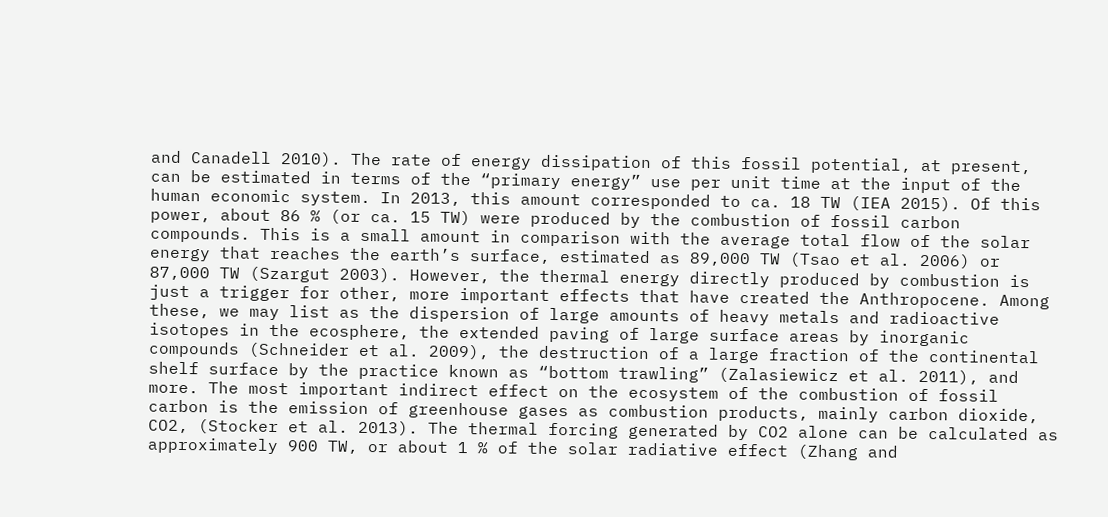and Canadell 2010). The rate of energy dissipation of this fossil potential, at present, can be estimated in terms of the “primary energy” use per unit time at the input of the human economic system. In 2013, this amount corresponded to ca. 18 TW (IEA 2015). Of this power, about 86 % (or ca. 15 TW) were produced by the combustion of fossil carbon compounds. This is a small amount in comparison with the average total flow of the solar energy that reaches the earth’s surface, estimated as 89,000 TW (Tsao et al. 2006) or 87,000 TW (Szargut 2003). However, the thermal energy directly produced by combustion is just a trigger for other, more important effects that have created the Anthropocene. Among these, we may list as the dispersion of large amounts of heavy metals and radioactive isotopes in the ecosphere, the extended paving of large surface areas by inorganic compounds (Schneider et al. 2009), the destruction of a large fraction of the continental shelf surface by the practice known as “bottom trawling” (Zalasiewicz et al. 2011), and more. The most important indirect effect on the ecosystem of the combustion of fossil carbon is the emission of greenhouse gases as combustion products, mainly carbon dioxide, CO2, (Stocker et al. 2013). The thermal forcing generated by CO2 alone can be calculated as approximately 900 TW, or about 1 % of the solar radiative effect (Zhang and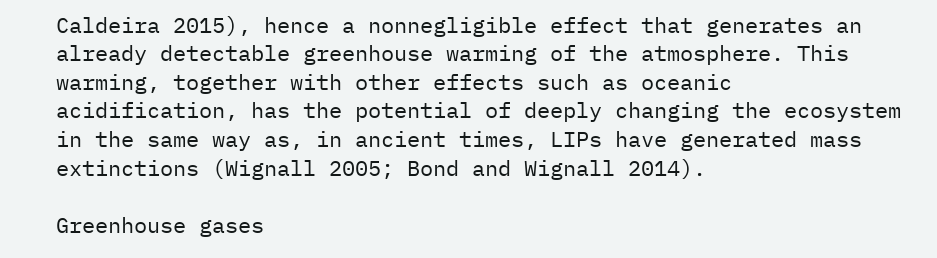Caldeira 2015), hence a nonnegligible effect that generates an already detectable greenhouse warming of the atmosphere. This warming, together with other effects such as oceanic acidification, has the potential of deeply changing the ecosystem in the same way as, in ancient times, LIPs have generated mass extinctions (Wignall 2005; Bond and Wignall 2014).

Greenhouse gases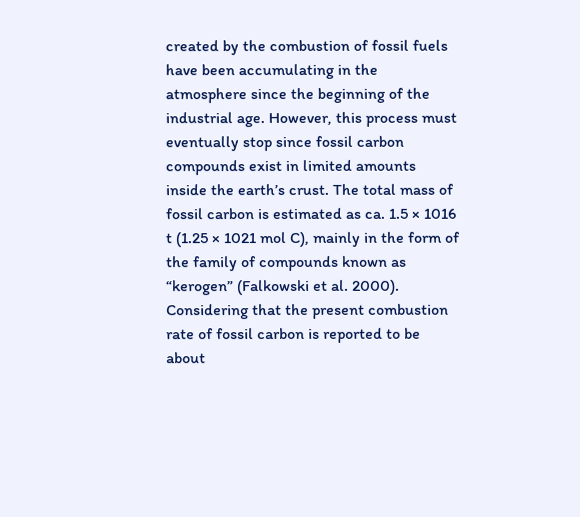created by the combustion of fossil fuels have been accumulating in the atmosphere since the beginning of the industrial age. However, this process must eventually stop since fossil carbon compounds exist in limited amounts inside the earth’s crust. The total mass of fossil carbon is estimated as ca. 1.5 × 1016 t (1.25 × 1021 mol C), mainly in the form of the family of compounds known as “kerogen” (Falkowski et al. 2000). Considering that the present combustion rate of fossil carbon is reported to be about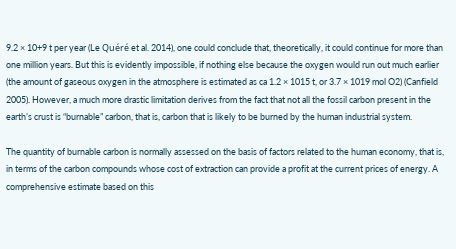9.2 × 10+9 t per year (Le Quéré et al. 2014), one could conclude that, theoretically, it could continue for more than one million years. But this is evidently impossible, if nothing else because the oxygen would run out much earlier (the amount of gaseous oxygen in the atmosphere is estimated as ca 1.2 × 1015 t, or 3.7 × 1019 mol O2) (Canfield 2005). However, a much more drastic limitation derives from the fact that not all the fossil carbon present in the earth’s crust is “burnable” carbon, that is, carbon that is likely to be burned by the human industrial system.

The quantity of burnable carbon is normally assessed on the basis of factors related to the human economy, that is, in terms of the carbon compounds whose cost of extraction can provide a profit at the current prices of energy. A comprehensive estimate based on this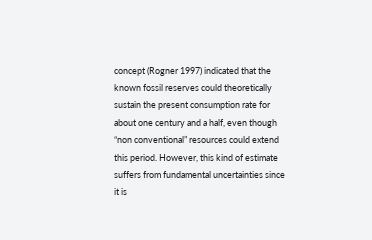concept (Rogner 1997) indicated that the known fossil reserves could theoretically sustain the present consumption rate for about one century and a half, even though “non conventional” resources could extend this period. However, this kind of estimate suffers from fundamental uncertainties since it is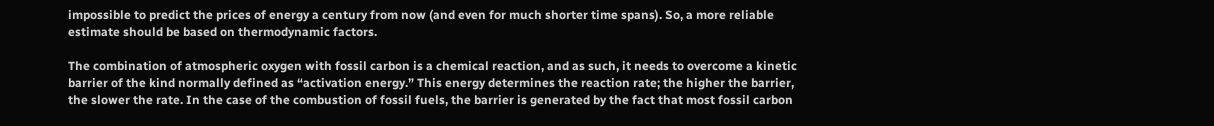impossible to predict the prices of energy a century from now (and even for much shorter time spans). So, a more reliable estimate should be based on thermodynamic factors.

The combination of atmospheric oxygen with fossil carbon is a chemical reaction, and as such, it needs to overcome a kinetic barrier of the kind normally defined as “activation energy.” This energy determines the reaction rate; the higher the barrier, the slower the rate. In the case of the combustion of fossil fuels, the barrier is generated by the fact that most fossil carbon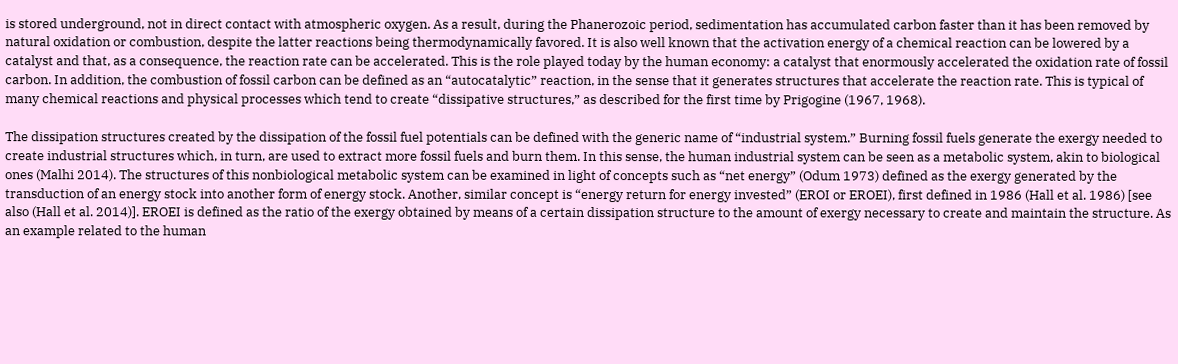is stored underground, not in direct contact with atmospheric oxygen. As a result, during the Phanerozoic period, sedimentation has accumulated carbon faster than it has been removed by natural oxidation or combustion, despite the latter reactions being thermodynamically favored. It is also well known that the activation energy of a chemical reaction can be lowered by a catalyst and that, as a consequence, the reaction rate can be accelerated. This is the role played today by the human economy: a catalyst that enormously accelerated the oxidation rate of fossil carbon. In addition, the combustion of fossil carbon can be defined as an “autocatalytic” reaction, in the sense that it generates structures that accelerate the reaction rate. This is typical of many chemical reactions and physical processes which tend to create “dissipative structures,” as described for the first time by Prigogine (1967, 1968).

The dissipation structures created by the dissipation of the fossil fuel potentials can be defined with the generic name of “industrial system.” Burning fossil fuels generate the exergy needed to create industrial structures which, in turn, are used to extract more fossil fuels and burn them. In this sense, the human industrial system can be seen as a metabolic system, akin to biological ones (Malhi 2014). The structures of this nonbiological metabolic system can be examined in light of concepts such as “net energy” (Odum 1973) defined as the exergy generated by the transduction of an energy stock into another form of energy stock. Another, similar concept is “energy return for energy invested” (EROI or EROEI), first defined in 1986 (Hall et al. 1986) [see also (Hall et al. 2014)]. EROEI is defined as the ratio of the exergy obtained by means of a certain dissipation structure to the amount of exergy necessary to create and maintain the structure. As an example related to the human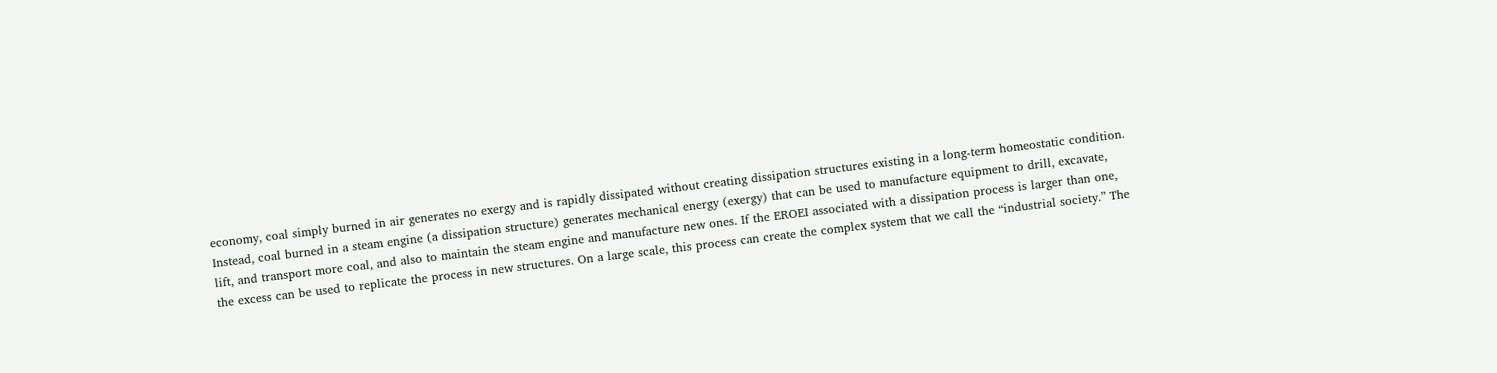economy, coal simply burned in air generates no exergy and is rapidly dissipated without creating dissipation structures existing in a long-term homeostatic condition. Instead, coal burned in a steam engine (a dissipation structure) generates mechanical energy (exergy) that can be used to manufacture equipment to drill, excavate, lift, and transport more coal, and also to maintain the steam engine and manufacture new ones. If the EROEI associated with a dissipation process is larger than one, the excess can be used to replicate the process in new structures. On a large scale, this process can create the complex system that we call the “industrial society.” The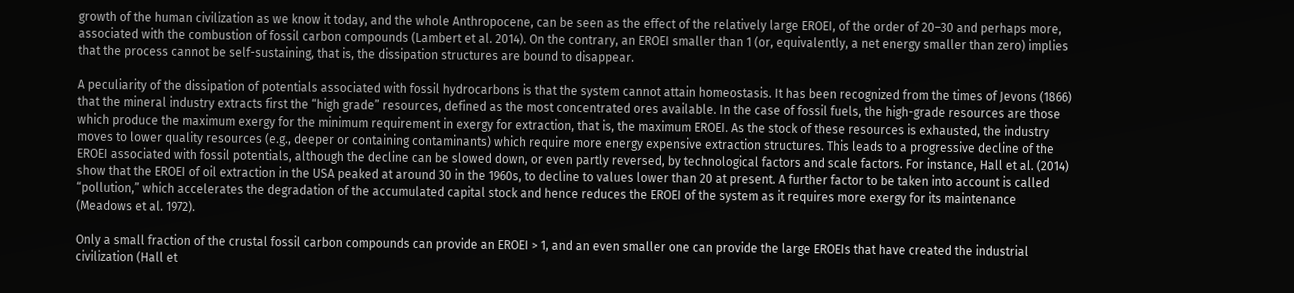growth of the human civilization as we know it today, and the whole Anthropocene, can be seen as the effect of the relatively large EROEI, of the order of 20–30 and perhaps more, associated with the combustion of fossil carbon compounds (Lambert et al. 2014). On the contrary, an EROEI smaller than 1 (or, equivalently, a net energy smaller than zero) implies that the process cannot be self-sustaining, that is, the dissipation structures are bound to disappear.

A peculiarity of the dissipation of potentials associated with fossil hydrocarbons is that the system cannot attain homeostasis. It has been recognized from the times of Jevons (1866) that the mineral industry extracts first the “high grade” resources, defined as the most concentrated ores available. In the case of fossil fuels, the high-grade resources are those which produce the maximum exergy for the minimum requirement in exergy for extraction, that is, the maximum EROEI. As the stock of these resources is exhausted, the industry moves to lower quality resources (e.g., deeper or containing contaminants) which require more energy expensive extraction structures. This leads to a progressive decline of the EROEI associated with fossil potentials, although the decline can be slowed down, or even partly reversed, by technological factors and scale factors. For instance, Hall et al. (2014) show that the EROEI of oil extraction in the USA peaked at around 30 in the 1960s, to decline to values lower than 20 at present. A further factor to be taken into account is called “pollution,” which accelerates the degradation of the accumulated capital stock and hence reduces the EROEI of the system as it requires more exergy for its maintenance (Meadows et al. 1972).

Only a small fraction of the crustal fossil carbon compounds can provide an EROEI > 1, and an even smaller one can provide the large EROEIs that have created the industrial civilization (Hall et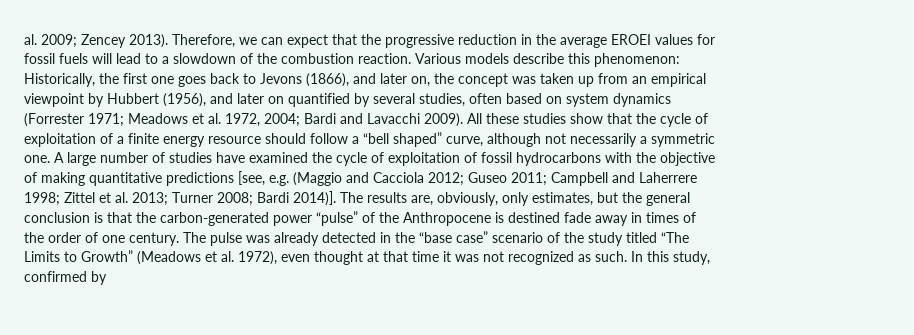al. 2009; Zencey 2013). Therefore, we can expect that the progressive reduction in the average EROEI values for fossil fuels will lead to a slowdown of the combustion reaction. Various models describe this phenomenon: Historically, the first one goes back to Jevons (1866), and later on, the concept was taken up from an empirical viewpoint by Hubbert (1956), and later on quantified by several studies, often based on system dynamics (Forrester 1971; Meadows et al. 1972, 2004; Bardi and Lavacchi 2009). All these studies show that the cycle of exploitation of a finite energy resource should follow a “bell shaped” curve, although not necessarily a symmetric one. A large number of studies have examined the cycle of exploitation of fossil hydrocarbons with the objective of making quantitative predictions [see, e.g. (Maggio and Cacciola 2012; Guseo 2011; Campbell and Laherrere 1998; Zittel et al. 2013; Turner 2008; Bardi 2014)]. The results are, obviously, only estimates, but the general conclusion is that the carbon-generated power “pulse” of the Anthropocene is destined fade away in times of the order of one century. The pulse was already detected in the “base case” scenario of the study titled “The Limits to Growth” (Meadows et al. 1972), even thought at that time it was not recognized as such. In this study, confirmed by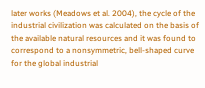later works (Meadows et al. 2004), the cycle of the industrial civilization was calculated on the basis of the available natural resources and it was found to correspond to a nonsymmetric, bell-shaped curve for the global industrial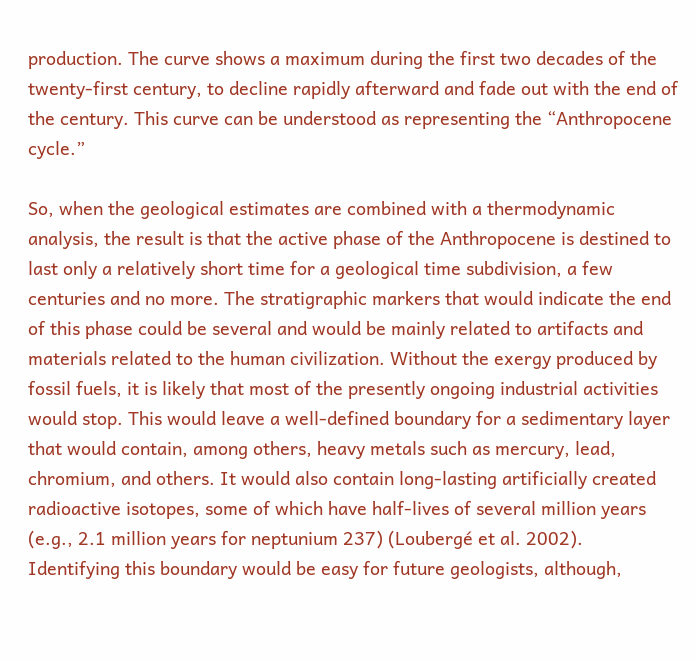production. The curve shows a maximum during the first two decades of the twenty-first century, to decline rapidly afterward and fade out with the end of the century. This curve can be understood as representing the “Anthropocene cycle.”

So, when the geological estimates are combined with a thermodynamic analysis, the result is that the active phase of the Anthropocene is destined to last only a relatively short time for a geological time subdivision, a few centuries and no more. The stratigraphic markers that would indicate the end of this phase could be several and would be mainly related to artifacts and materials related to the human civilization. Without the exergy produced by fossil fuels, it is likely that most of the presently ongoing industrial activities would stop. This would leave a well-defined boundary for a sedimentary layer that would contain, among others, heavy metals such as mercury, lead, chromium, and others. It would also contain long-lasting artificially created radioactive isotopes, some of which have half-lives of several million years (e.g., 2.1 million years for neptunium 237) (Loubergé et al. 2002). Identifying this boundary would be easy for future geologists, although,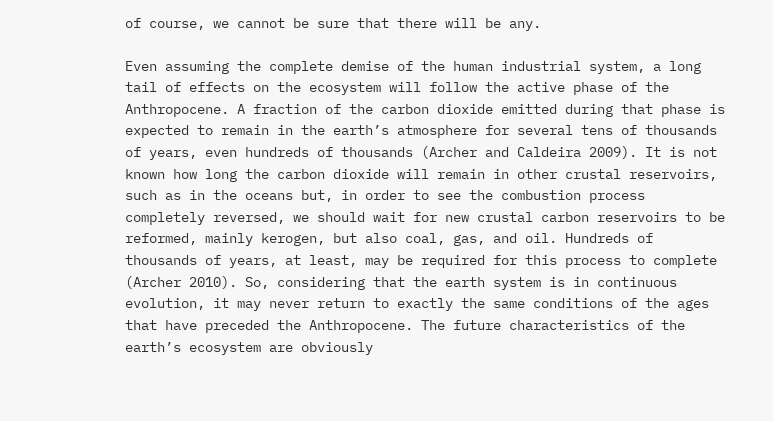of course, we cannot be sure that there will be any.

Even assuming the complete demise of the human industrial system, a long tail of effects on the ecosystem will follow the active phase of the Anthropocene. A fraction of the carbon dioxide emitted during that phase is expected to remain in the earth’s atmosphere for several tens of thousands of years, even hundreds of thousands (Archer and Caldeira 2009). It is not known how long the carbon dioxide will remain in other crustal reservoirs, such as in the oceans but, in order to see the combustion process completely reversed, we should wait for new crustal carbon reservoirs to be reformed, mainly kerogen, but also coal, gas, and oil. Hundreds of thousands of years, at least, may be required for this process to complete (Archer 2010). So, considering that the earth system is in continuous evolution, it may never return to exactly the same conditions of the ages that have preceded the Anthropocene. The future characteristics of the earth’s ecosystem are obviously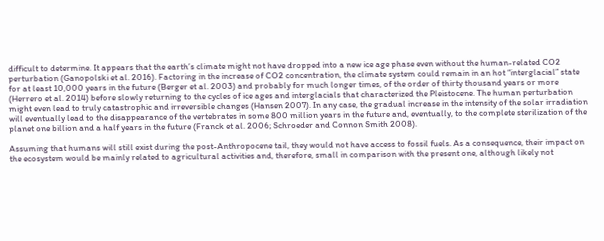difficult to determine. It appears that the earth’s climate might not have dropped into a new ice age phase even without the human-related CO2 perturbation (Ganopolski et al. 2016). Factoring in the increase of CO2 concentration, the climate system could remain in an hot “interglacial” state for at least 10,000 years in the future (Berger et al. 2003) and probably for much longer times, of the order of thirty thousand years or more (Herrero et al. 2014) before slowly returning to the cycles of ice ages and interglacials that characterized the Pleistocene. The human perturbation might even lead to truly catastrophic and irreversible changes (Hansen 2007). In any case, the gradual increase in the intensity of the solar irradiation will eventually lead to the disappearance of the vertebrates in some 800 million years in the future and, eventually, to the complete sterilization of the planet one billion and a half years in the future (Franck et al. 2006; Schroeder and Connon Smith 2008).

Assuming that humans will still exist during the post-Anthropocene tail, they would not have access to fossil fuels. As a consequence, their impact on the ecosystem would be mainly related to agricultural activities and, therefore, small in comparison with the present one, although likely not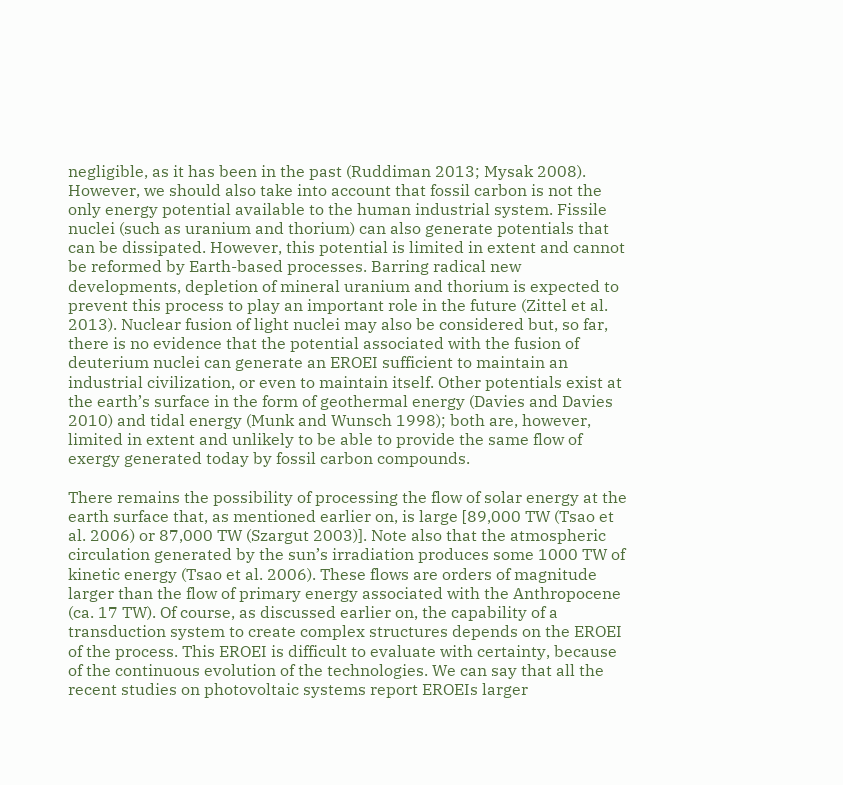negligible, as it has been in the past (Ruddiman 2013; Mysak 2008). However, we should also take into account that fossil carbon is not the only energy potential available to the human industrial system. Fissile nuclei (such as uranium and thorium) can also generate potentials that can be dissipated. However, this potential is limited in extent and cannot be reformed by Earth-based processes. Barring radical new developments, depletion of mineral uranium and thorium is expected to prevent this process to play an important role in the future (Zittel et al. 2013). Nuclear fusion of light nuclei may also be considered but, so far, there is no evidence that the potential associated with the fusion of deuterium nuclei can generate an EROEI sufficient to maintain an industrial civilization, or even to maintain itself. Other potentials exist at the earth’s surface in the form of geothermal energy (Davies and Davies 2010) and tidal energy (Munk and Wunsch 1998); both are, however, limited in extent and unlikely to be able to provide the same flow of exergy generated today by fossil carbon compounds.

There remains the possibility of processing the flow of solar energy at the earth surface that, as mentioned earlier on, is large [89,000 TW (Tsao et al. 2006) or 87,000 TW (Szargut 2003)]. Note also that the atmospheric circulation generated by the sun’s irradiation produces some 1000 TW of kinetic energy (Tsao et al. 2006). These flows are orders of magnitude larger than the flow of primary energy associated with the Anthropocene (ca. 17 TW). Of course, as discussed earlier on, the capability of a transduction system to create complex structures depends on the EROEI of the process. This EROEI is difficult to evaluate with certainty, because of the continuous evolution of the technologies. We can say that all the recent studies on photovoltaic systems report EROEIs larger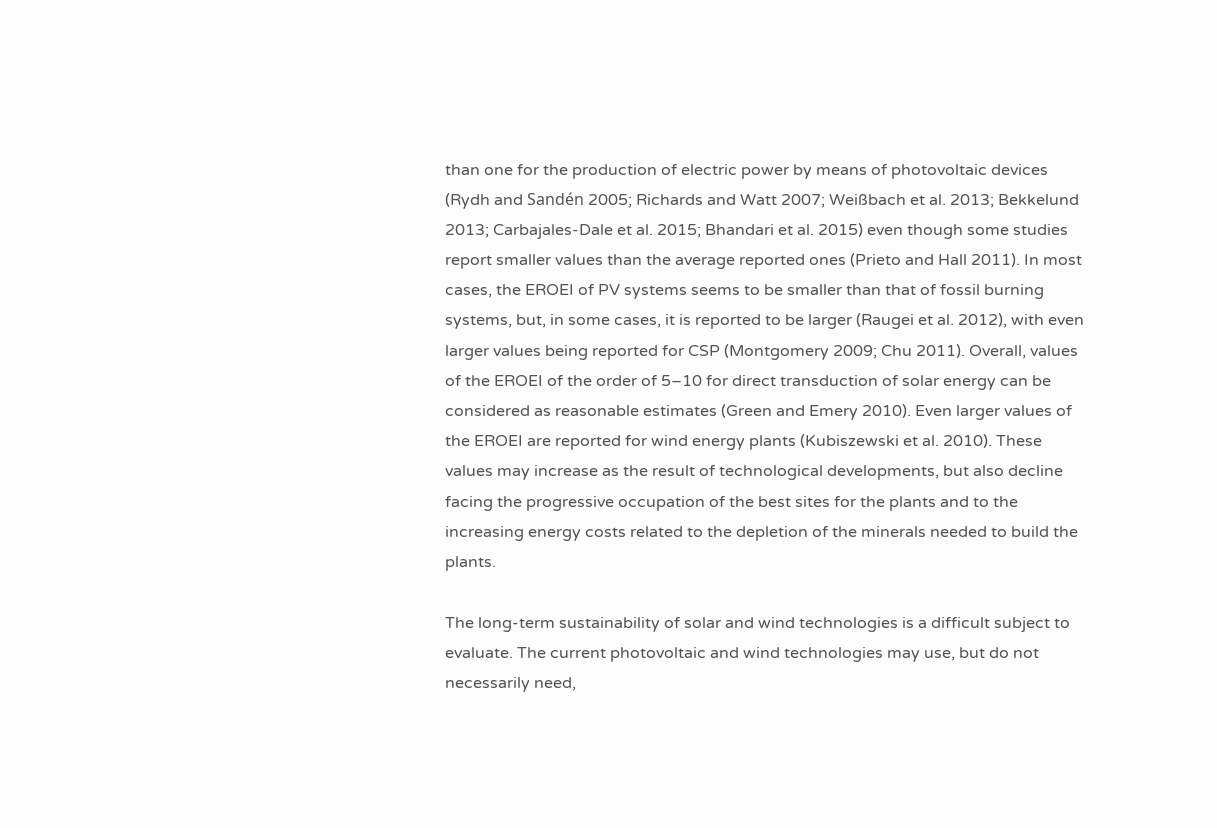than one for the production of electric power by means of photovoltaic devices (Rydh and Sandén 2005; Richards and Watt 2007; Weißbach et al. 2013; Bekkelund 2013; Carbajales-Dale et al. 2015; Bhandari et al. 2015) even though some studies report smaller values than the average reported ones (Prieto and Hall 2011). In most cases, the EROEI of PV systems seems to be smaller than that of fossil burning systems, but, in some cases, it is reported to be larger (Raugei et al. 2012), with even larger values being reported for CSP (Montgomery 2009; Chu 2011). Overall, values of the EROEI of the order of 5–10 for direct transduction of solar energy can be considered as reasonable estimates (Green and Emery 2010). Even larger values of the EROEI are reported for wind energy plants (Kubiszewski et al. 2010). These values may increase as the result of technological developments, but also decline facing the progressive occupation of the best sites for the plants and to the increasing energy costs related to the depletion of the minerals needed to build the plants.

The long-term sustainability of solar and wind technologies is a difficult subject to evaluate. The current photovoltaic and wind technologies may use, but do not necessarily need,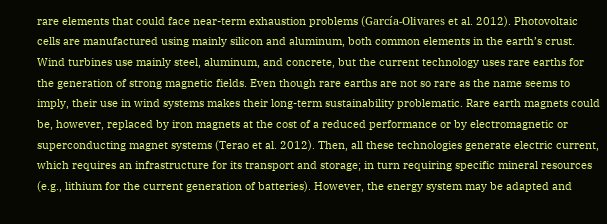rare elements that could face near-term exhaustion problems (García-Olivares et al. 2012). Photovoltaic cells are manufactured using mainly silicon and aluminum, both common elements in the earth’s crust. Wind turbines use mainly steel, aluminum, and concrete, but the current technology uses rare earths for the generation of strong magnetic fields. Even though rare earths are not so rare as the name seems to imply, their use in wind systems makes their long-term sustainability problematic. Rare earth magnets could be, however, replaced by iron magnets at the cost of a reduced performance or by electromagnetic or superconducting magnet systems (Terao et al. 2012). Then, all these technologies generate electric current, which requires an infrastructure for its transport and storage; in turn requiring specific mineral resources (e.g., lithium for the current generation of batteries). However, the energy system may be adapted and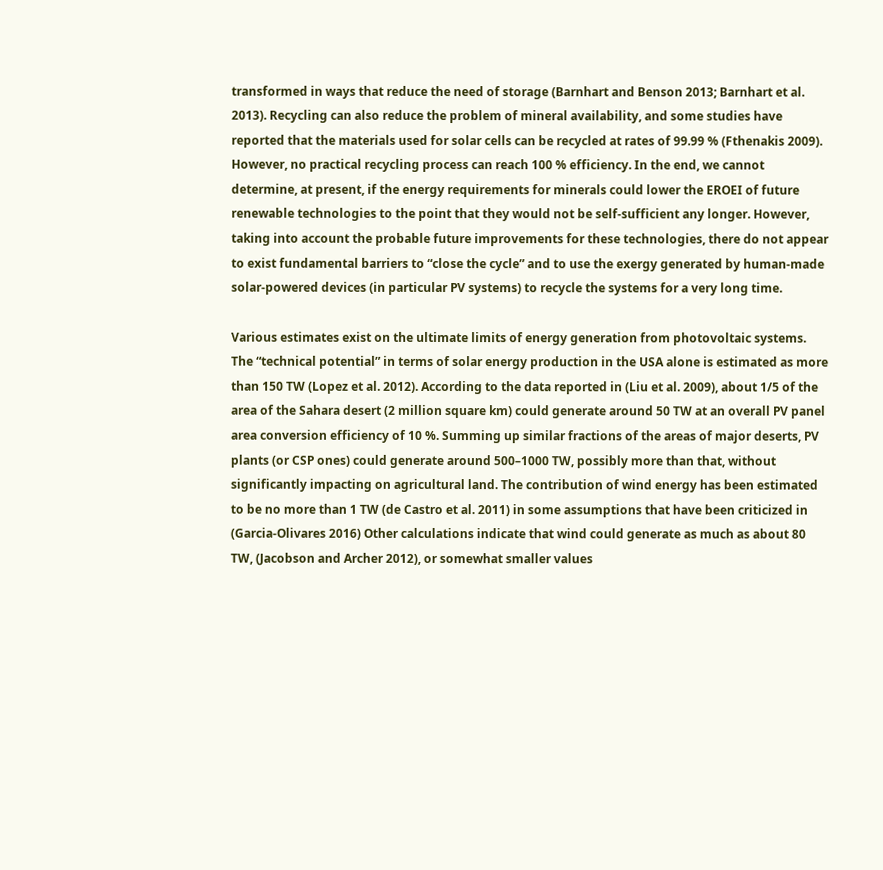transformed in ways that reduce the need of storage (Barnhart and Benson 2013; Barnhart et al. 2013). Recycling can also reduce the problem of mineral availability, and some studies have reported that the materials used for solar cells can be recycled at rates of 99.99 % (Fthenakis 2009). However, no practical recycling process can reach 100 % efficiency. In the end, we cannot determine, at present, if the energy requirements for minerals could lower the EROEI of future renewable technologies to the point that they would not be self-sufficient any longer. However, taking into account the probable future improvements for these technologies, there do not appear to exist fundamental barriers to “close the cycle” and to use the exergy generated by human-made solar-powered devices (in particular PV systems) to recycle the systems for a very long time.

Various estimates exist on the ultimate limits of energy generation from photovoltaic systems. The “technical potential” in terms of solar energy production in the USA alone is estimated as more than 150 TW (Lopez et al. 2012). According to the data reported in (Liu et al. 2009), about 1/5 of the area of the Sahara desert (2 million square km) could generate around 50 TW at an overall PV panel area conversion efficiency of 10 %. Summing up similar fractions of the areas of major deserts, PV plants (or CSP ones) could generate around 500–1000 TW, possibly more than that, without significantly impacting on agricultural land. The contribution of wind energy has been estimated to be no more than 1 TW (de Castro et al. 2011) in some assumptions that have been criticized in (Garcia-Olivares 2016) Other calculations indicate that wind could generate as much as about 80 TW, (Jacobson and Archer 2012), or somewhat smaller values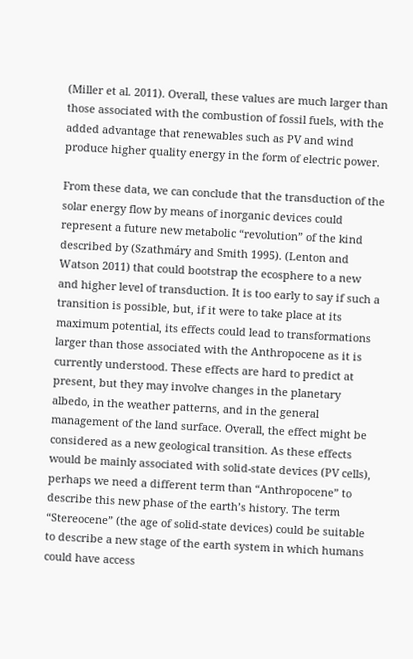(Miller et al. 2011). Overall, these values are much larger than those associated with the combustion of fossil fuels, with the added advantage that renewables such as PV and wind produce higher quality energy in the form of electric power.

From these data, we can conclude that the transduction of the solar energy flow by means of inorganic devices could represent a future new metabolic “revolution” of the kind described by (Szathmáry and Smith 1995). (Lenton and Watson 2011) that could bootstrap the ecosphere to a new and higher level of transduction. It is too early to say if such a transition is possible, but, if it were to take place at its maximum potential, its effects could lead to transformations larger than those associated with the Anthropocene as it is currently understood. These effects are hard to predict at present, but they may involve changes in the planetary albedo, in the weather patterns, and in the general management of the land surface. Overall, the effect might be considered as a new geological transition. As these effects would be mainly associated with solid-state devices (PV cells), perhaps we need a different term than “Anthropocene” to describe this new phase of the earth’s history. The term “Stereocene” (the age of solid-state devices) could be suitable to describe a new stage of the earth system in which humans could have access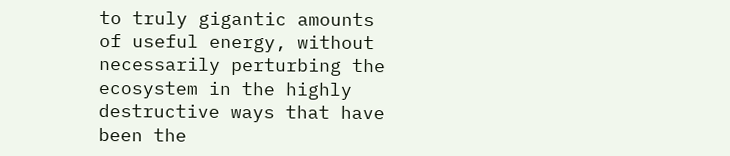to truly gigantic amounts of useful energy, without necessarily perturbing the ecosystem in the highly destructive ways that have been the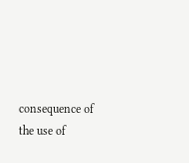consequence of the use of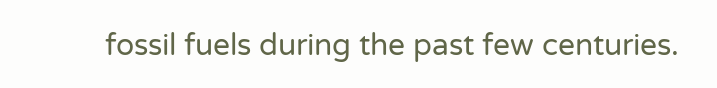fossil fuels during the past few centuries.